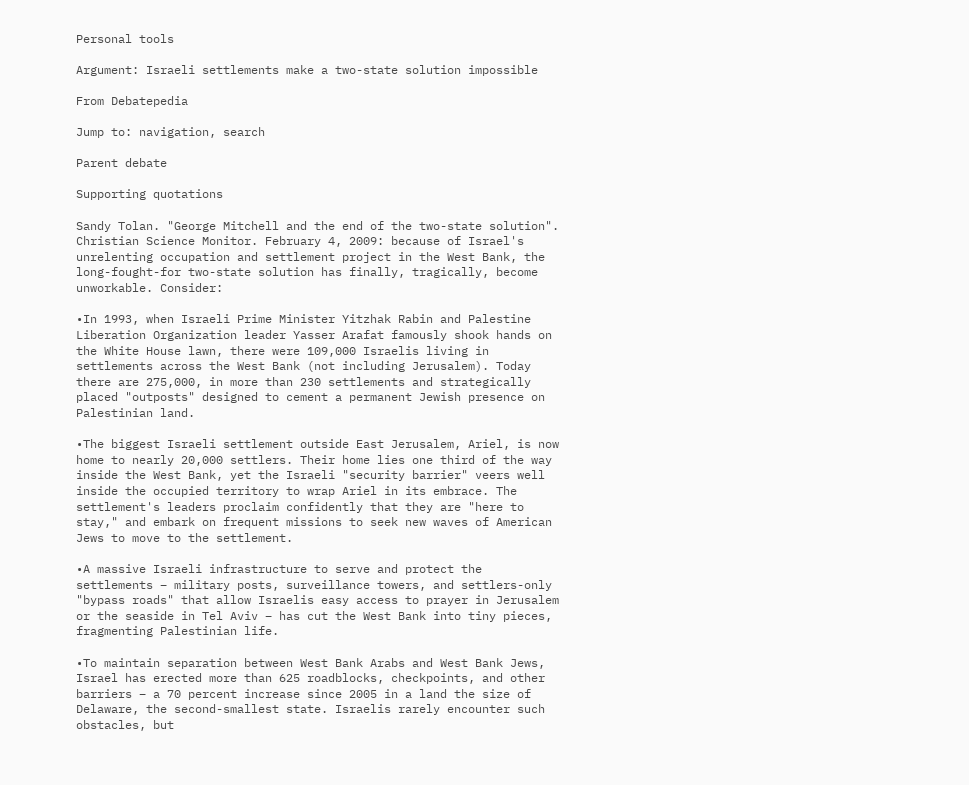Personal tools

Argument: Israeli settlements make a two-state solution impossible

From Debatepedia

Jump to: navigation, search

Parent debate

Supporting quotations

Sandy Tolan. "George Mitchell and the end of the two-state solution". Christian Science Monitor. February 4, 2009: because of Israel's unrelenting occupation and settlement project in the West Bank, the long-fought-for two-state solution has finally, tragically, become unworkable. Consider:

•In 1993, when Israeli Prime Minister Yitzhak Rabin and Palestine Liberation Organization leader Yasser Arafat famously shook hands on the White House lawn, there were 109,000 Israelis living in settlements across the West Bank (not including Jerusalem). Today there are 275,000, in more than 230 settlements and strategically placed "outposts" designed to cement a permanent Jewish presence on Palestinian land.

•The biggest Israeli settlement outside East Jerusalem, Ariel, is now home to nearly 20,000 settlers. Their home lies one third of the way inside the West Bank, yet the Israeli "security barrier" veers well inside the occupied territory to wrap Ariel in its embrace. The settlement's leaders proclaim confidently that they are "here to stay," and embark on frequent missions to seek new waves of American Jews to move to the settlement.

•A massive Israeli infrastructure to serve and protect the settlements – military posts, surveillance towers, and settlers-only "bypass roads" that allow Israelis easy access to prayer in Jerusalem or the seaside in Tel Aviv – has cut the West Bank into tiny pieces, fragmenting Palestinian life.

•To maintain separation between West Bank Arabs and West Bank Jews, Israel has erected more than 625 roadblocks, checkpoints, and other barriers – a 70 percent increase since 2005 in a land the size of Delaware, the second-smallest state. Israelis rarely encounter such obstacles, but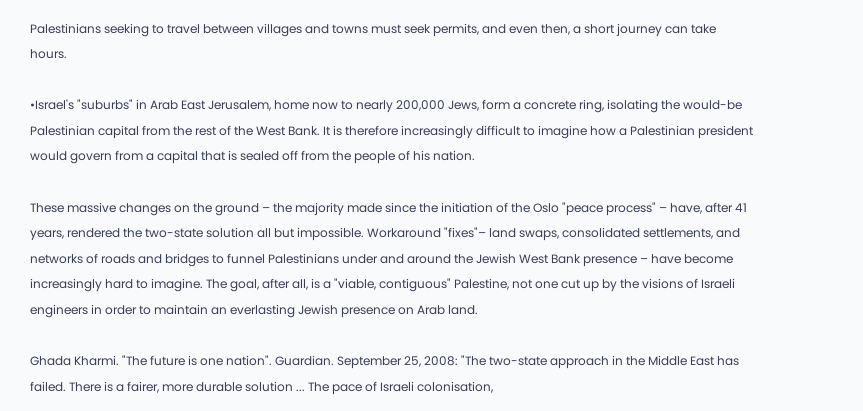Palestinians seeking to travel between villages and towns must seek permits, and even then, a short journey can take hours.

•Israel's "suburbs" in Arab East Jerusalem, home now to nearly 200,000 Jews, form a concrete ring, isolating the would-be Palestinian capital from the rest of the West Bank. It is therefore increasingly difficult to imagine how a Palestinian president would govern from a capital that is sealed off from the people of his nation.

These massive changes on the ground – the majority made since the initiation of the Oslo "peace process" – have, after 41 years, rendered the two-state solution all but impossible. Workaround "fixes"– land swaps, consolidated settlements, and networks of roads and bridges to funnel Palestinians under and around the Jewish West Bank presence – have become increasingly hard to imagine. The goal, after all, is a "viable, contiguous" Palestine, not one cut up by the visions of Israeli engineers in order to maintain an everlasting Jewish presence on Arab land.

Ghada Kharmi. "The future is one nation". Guardian. September 25, 2008: "The two-state approach in the Middle East has failed. There is a fairer, more durable solution ... The pace of Israeli colonisation,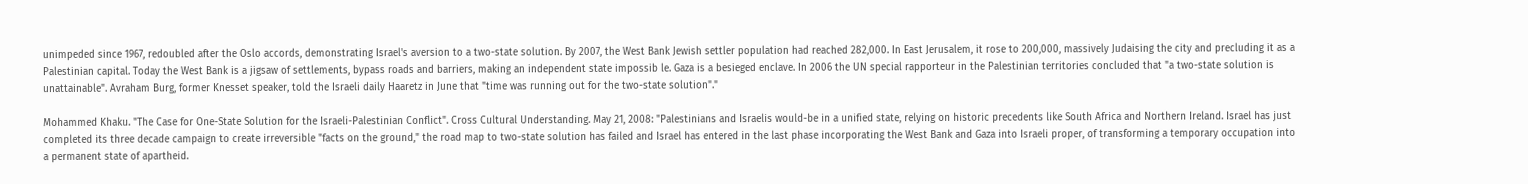unimpeded since 1967, redoubled after the Oslo accords, demonstrating Israel's aversion to a two-state solution. By 2007, the West Bank Jewish settler population had reached 282,000. In East Jerusalem, it rose to 200,000, massively Judaising the city and precluding it as a Palestinian capital. Today the West Bank is a jigsaw of settlements, bypass roads and barriers, making an independent state impossib le. Gaza is a besieged enclave. In 2006 the UN special rapporteur in the Palestinian territories concluded that "a two-state solution is unattainable". Avraham Burg, former Knesset speaker, told the Israeli daily Haaretz in June that "time was running out for the two-state solution"."

Mohammed Khaku. "The Case for One-State Solution for the Israeli-Palestinian Conflict". Cross Cultural Understanding. May 21, 2008: "Palestinians and Israelis would-be in a unified state, relying on historic precedents like South Africa and Northern Ireland. Israel has just completed its three decade campaign to create irreversible "facts on the ground," the road map to two-state solution has failed and Israel has entered in the last phase incorporating the West Bank and Gaza into Israeli proper, of transforming a temporary occupation into a permanent state of apartheid.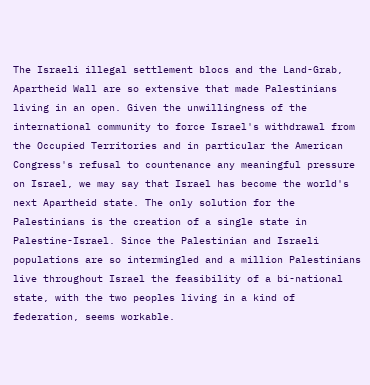The Israeli illegal settlement blocs and the Land-Grab, Apartheid Wall are so extensive that made Palestinians living in an open. Given the unwillingness of the international community to force Israel's withdrawal from the Occupied Territories and in particular the American Congress's refusal to countenance any meaningful pressure on Israel, we may say that Israel has become the world's next Apartheid state. The only solution for the Palestinians is the creation of a single state in Palestine-Israel. Since the Palestinian and Israeli populations are so intermingled and a million Palestinians live throughout Israel the feasibility of a bi-national state, with the two peoples living in a kind of federation, seems workable.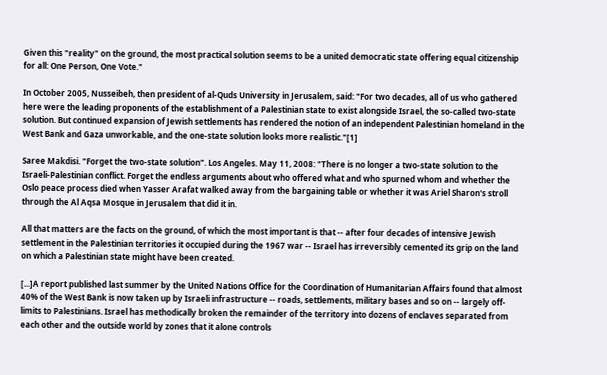Given this "reality" on the ground, the most practical solution seems to be a united democratic state offering equal citizenship for all: One Person, One Vote."

In October 2005, Nusseibeh, then president of al-Quds University in Jerusalem, said: "For two decades, all of us who gathered here were the leading proponents of the establishment of a Palestinian state to exist alongside Israel, the so-called two-state solution. But continued expansion of Jewish settlements has rendered the notion of an independent Palestinian homeland in the West Bank and Gaza unworkable, and the one-state solution looks more realistic."[1]

Saree Makdisi. "Forget the two-state solution". Los Angeles. May 11, 2008: "There is no longer a two-state solution to the Israeli-Palestinian conflict. Forget the endless arguments about who offered what and who spurned whom and whether the Oslo peace process died when Yasser Arafat walked away from the bargaining table or whether it was Ariel Sharon's stroll through the Al Aqsa Mosque in Jerusalem that did it in.

All that matters are the facts on the ground, of which the most important is that -- after four decades of intensive Jewish settlement in the Palestinian territories it occupied during the 1967 war -- Israel has irreversibly cemented its grip on the land on which a Palestinian state might have been created.

[...]A report published last summer by the United Nations Office for the Coordination of Humanitarian Affairs found that almost 40% of the West Bank is now taken up by Israeli infrastructure -- roads, settlements, military bases and so on -- largely off-limits to Palestinians. Israel has methodically broken the remainder of the territory into dozens of enclaves separated from each other and the outside world by zones that it alone controls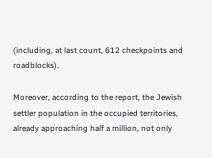(including, at last count, 612 checkpoints and roadblocks).

Moreover, according to the report, the Jewish settler population in the occupied territories, already approaching half a million, not only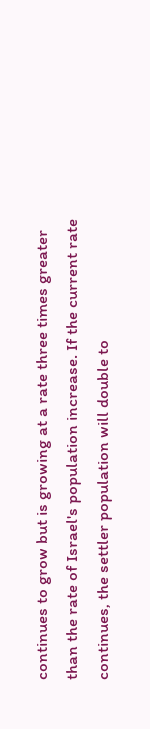continues to grow but is growing at a rate three times greater than the rate of Israel's population increase. If the current rate continues, the settler population will double to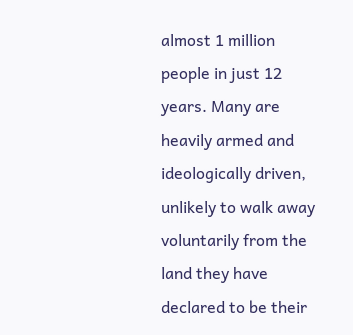almost 1 million people in just 12 years. Many are heavily armed and ideologically driven, unlikely to walk away voluntarily from the land they have declared to be their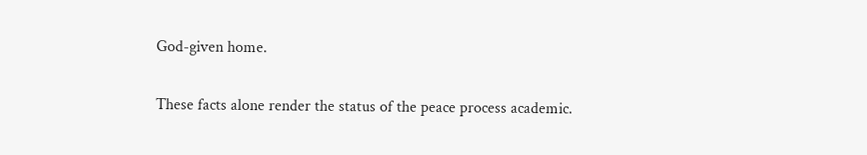God-given home.

These facts alone render the status of the peace process academic.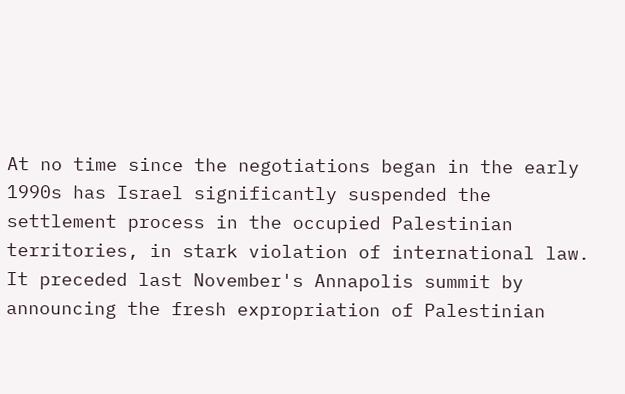At no time since the negotiations began in the early 1990s has Israel significantly suspended the settlement process in the occupied Palestinian territories, in stark violation of international law. It preceded last November's Annapolis summit by announcing the fresh expropriation of Palestinian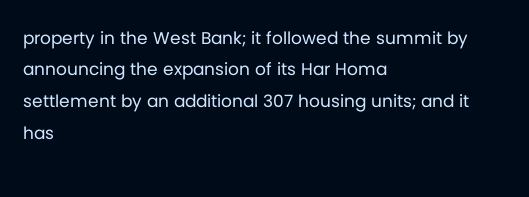property in the West Bank; it followed the summit by announcing the expansion of its Har Homa settlement by an additional 307 housing units; and it has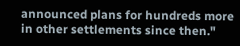announced plans for hundreds more in other settlements since then."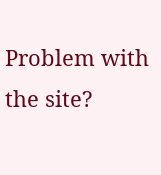Problem with the site?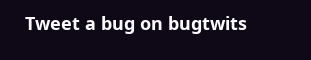Tweet a bug on bugtwits